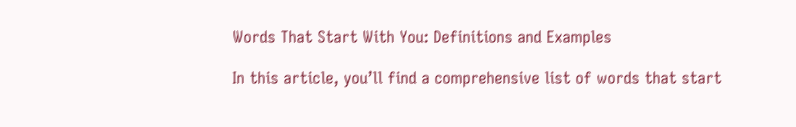Words That Start With You: Definitions and Examples

In this article, you’ll find a comprehensive list of words that start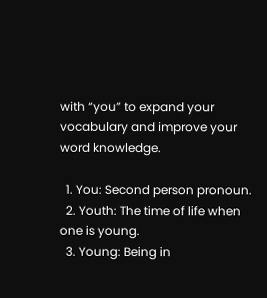with “you” to expand your vocabulary and improve your word knowledge.

  1. You: Second person pronoun.
  2. Youth: The time of life when one is young.
  3. Young: Being in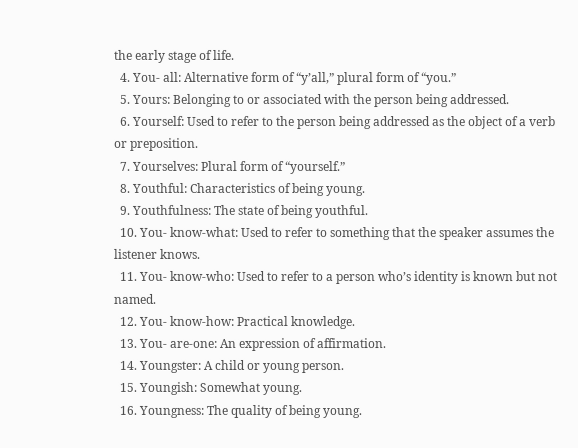the early stage of life.
  4. You- all: Alternative form of “y’all,” plural form of “you.”
  5. Yours: Belonging to or associated with the person being addressed.
  6. Yourself: Used to refer to the person being addressed as the object of a verb or preposition.
  7. Yourselves: Plural form of “yourself.”
  8. Youthful: Characteristics of being young.
  9. Youthfulness: The state of being youthful.
  10. You- know-what: Used to refer to something that the speaker assumes the listener knows.
  11. You- know-who: Used to refer to a person who’s identity is known but not named.
  12. You- know-how: Practical knowledge.
  13. You- are-one: An expression of affirmation.
  14. Youngster: A child or young person.
  15. Youngish: Somewhat young.
  16. Youngness: The quality of being young.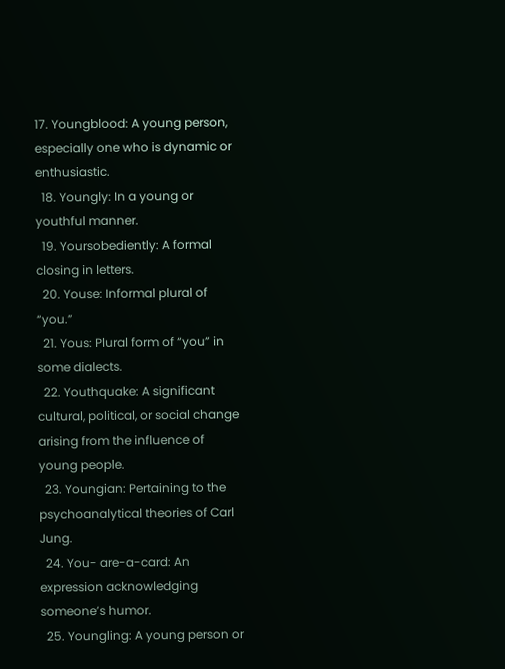17. Youngblood: A young person, especially one who is dynamic or enthusiastic.
  18. Youngly: In a young or youthful manner.
  19. Yoursobediently: A formal closing in letters.
  20. Youse: Informal plural of “you.”
  21. Yous: Plural form of “you” in some dialects.
  22. Youthquake: A significant cultural, political, or social change arising from the influence of young people.
  23. Youngian: Pertaining to the psychoanalytical theories of Carl Jung.
  24. You- are-a-card: An expression acknowledging someone’s humor.
  25. Youngling: A young person or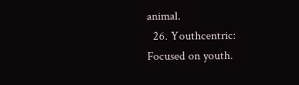animal.
  26. Youthcentric: Focused on youth.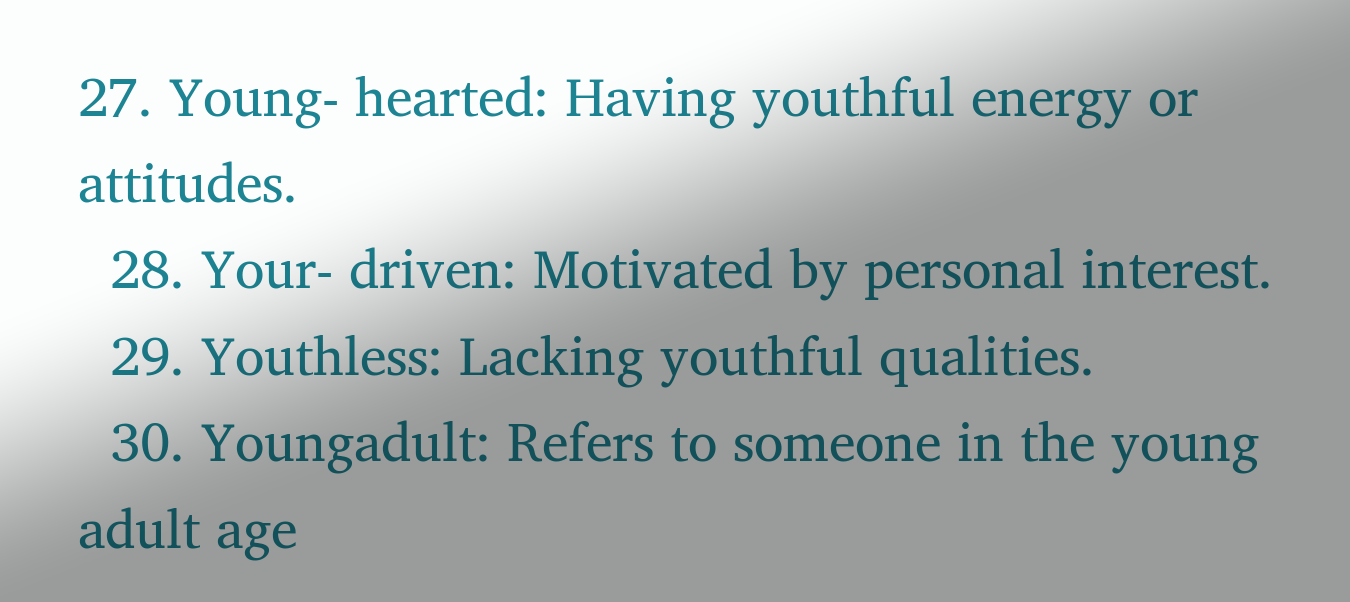27. Young- hearted: Having youthful energy or attitudes.
  28. Your- driven: Motivated by personal interest.
  29. Youthless: Lacking youthful qualities.
  30. Youngadult: Refers to someone in the young adult age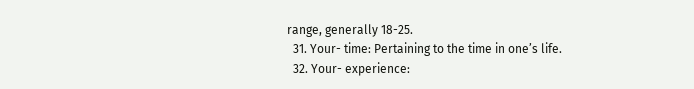range, generally 18-25.
  31. Your- time: Pertaining to the time in one’s life.
  32. Your- experience: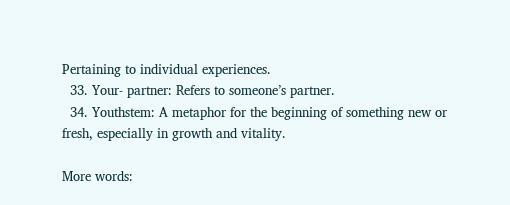Pertaining to individual experiences.
  33. Your- partner: Refers to someone’s partner.
  34. Youthstem: A metaphor for the beginning of something new or fresh, especially in growth and vitality.

More words: